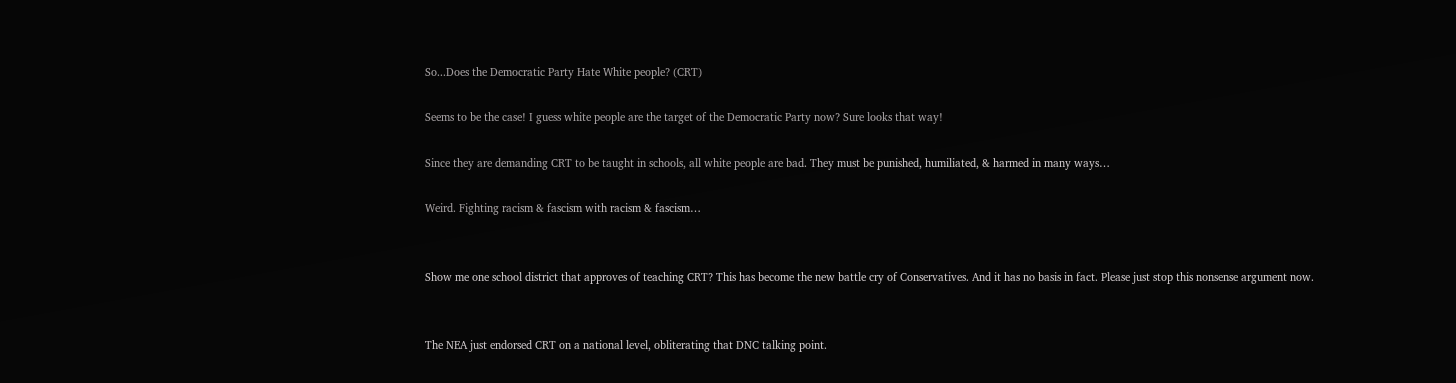So...Does the Democratic Party Hate White people? (CRT)

Seems to be the case! I guess white people are the target of the Democratic Party now? Sure looks that way!

Since they are demanding CRT to be taught in schools, all white people are bad. They must be punished, humiliated, & harmed in many ways…

Weird. Fighting racism & fascism with racism & fascism…


Show me one school district that approves of teaching CRT? This has become the new battle cry of Conservatives. And it has no basis in fact. Please just stop this nonsense argument now.


The NEA just endorsed CRT on a national level, obliterating that DNC talking point.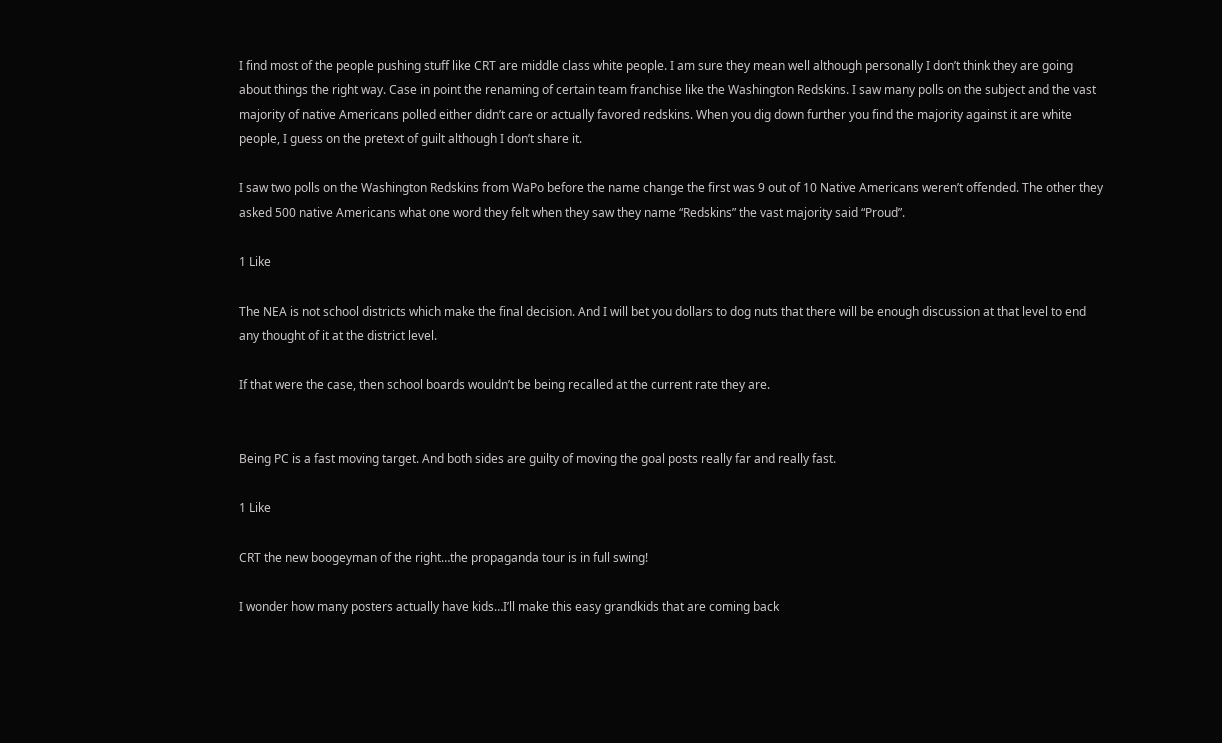I find most of the people pushing stuff like CRT are middle class white people. I am sure they mean well although personally I don’t think they are going about things the right way. Case in point the renaming of certain team franchise like the Washington Redskins. I saw many polls on the subject and the vast majority of native Americans polled either didn’t care or actually favored redskins. When you dig down further you find the majority against it are white people, I guess on the pretext of guilt although I don’t share it.

I saw two polls on the Washington Redskins from WaPo before the name change the first was 9 out of 10 Native Americans weren’t offended. The other they asked 500 native Americans what one word they felt when they saw they name “Redskins” the vast majority said “Proud”.

1 Like

The NEA is not school districts which make the final decision. And I will bet you dollars to dog nuts that there will be enough discussion at that level to end any thought of it at the district level.

If that were the case, then school boards wouldn’t be being recalled at the current rate they are.


Being PC is a fast moving target. And both sides are guilty of moving the goal posts really far and really fast.

1 Like

CRT the new boogeyman of the right…the propaganda tour is in full swing!

I wonder how many posters actually have kids…I’ll make this easy grandkids that are coming back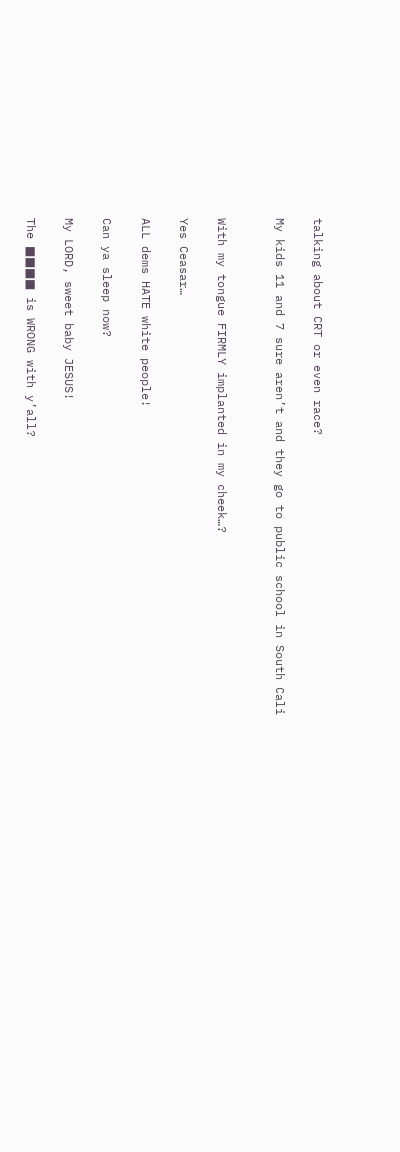talking about CRT or even race?

My kids 11 and 7 sure aren’t and they go to public school in South Cali


With my tongue FIRMLY implanted in my cheek…?

Yes Ceasar…

ALL dems HATE white people!

Can ya sleep now?

My LORD, sweet baby JESUS!

The ■■■■ is WRONG with y’all?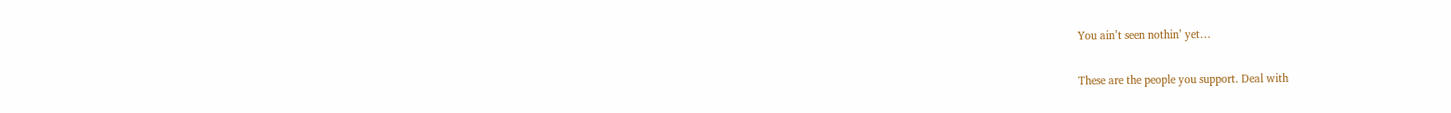You ain’t seen nothin’ yet…

These are the people you support. Deal with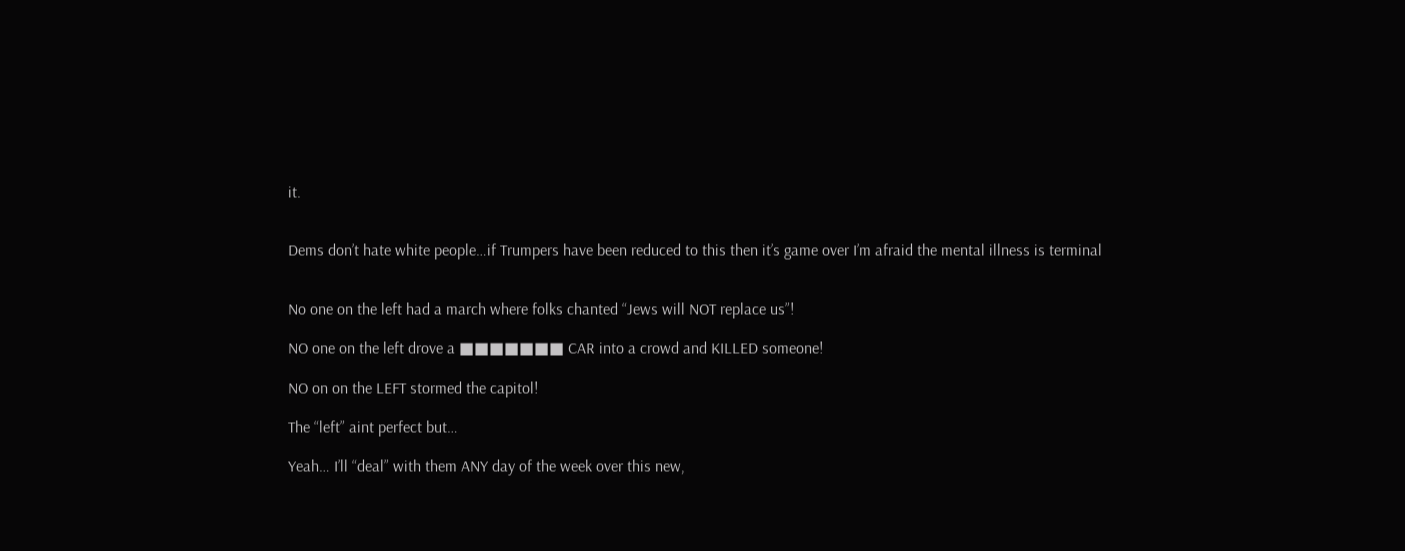it.


Dems don’t hate white people…if Trumpers have been reduced to this then it’s game over I’m afraid the mental illness is terminal


No one on the left had a march where folks chanted “Jews will NOT replace us”!

NO one on the left drove a ■■■■■■■ CAR into a crowd and KILLED someone!

NO on on the LEFT stormed the capitol!

The “left” aint perfect but…

Yeah… I’ll “deal” with them ANY day of the week over this new,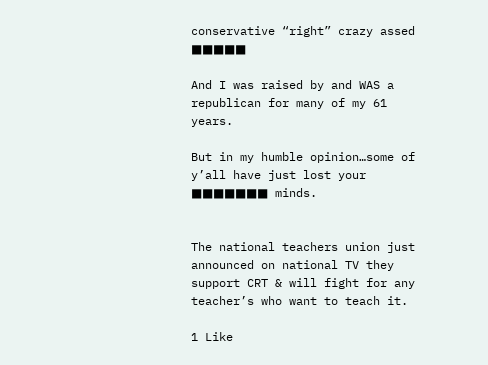conservative “right” crazy assed ■■■■■

And I was raised by and WAS a republican for many of my 61 years.

But in my humble opinion…some of y’all have just lost your ■■■■■■■ minds.


The national teachers union just announced on national TV they support CRT & will fight for any teacher’s who want to teach it.

1 Like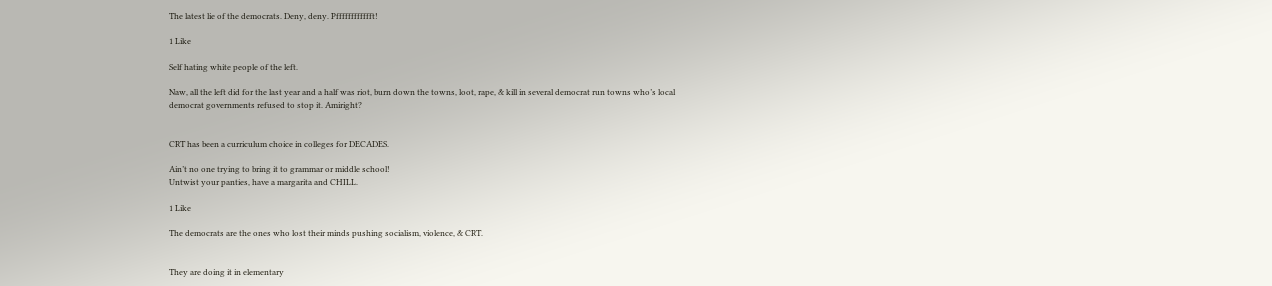The latest lie of the democrats. Deny, deny. Pfffffffffffft!

1 Like

Self hating white people of the left.

Naw, all the left did for the last year and a half was riot, burn down the towns, loot, rape, & kill in several democrat run towns who’s local democrat governments refused to stop it. Amiright?


CRT has been a curriculum choice in colleges for DECADES.

Ain’t no one trying to bring it to grammar or middle school!
Untwist your panties, have a margarita and CHILL.

1 Like

The democrats are the ones who lost their minds pushing socialism, violence, & CRT.


They are doing it in elementary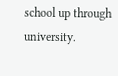school up through university.